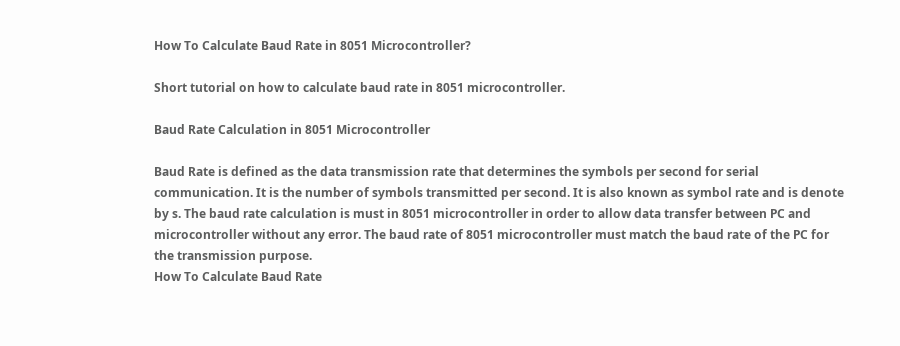How To Calculate Baud Rate in 8051 Microcontroller?

Short tutorial on how to calculate baud rate in 8051 microcontroller.

Baud Rate Calculation in 8051 Microcontroller

Baud Rate is defined as the data transmission rate that determines the symbols per second for serial communication. It is the number of symbols transmitted per second. It is also known as symbol rate and is denote by s. The baud rate calculation is must in 8051 microcontroller in order to allow data transfer between PC and microcontroller without any error. The baud rate of 8051 microcontroller must match the baud rate of the PC for the transmission purpose.
How To Calculate Baud Rate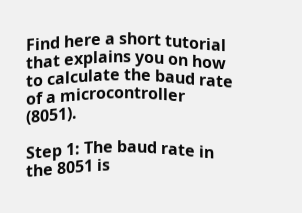Find here a short tutorial that explains you on how to calculate the baud rate of a microcontroller (8051).

Step 1: The baud rate in the 8051 is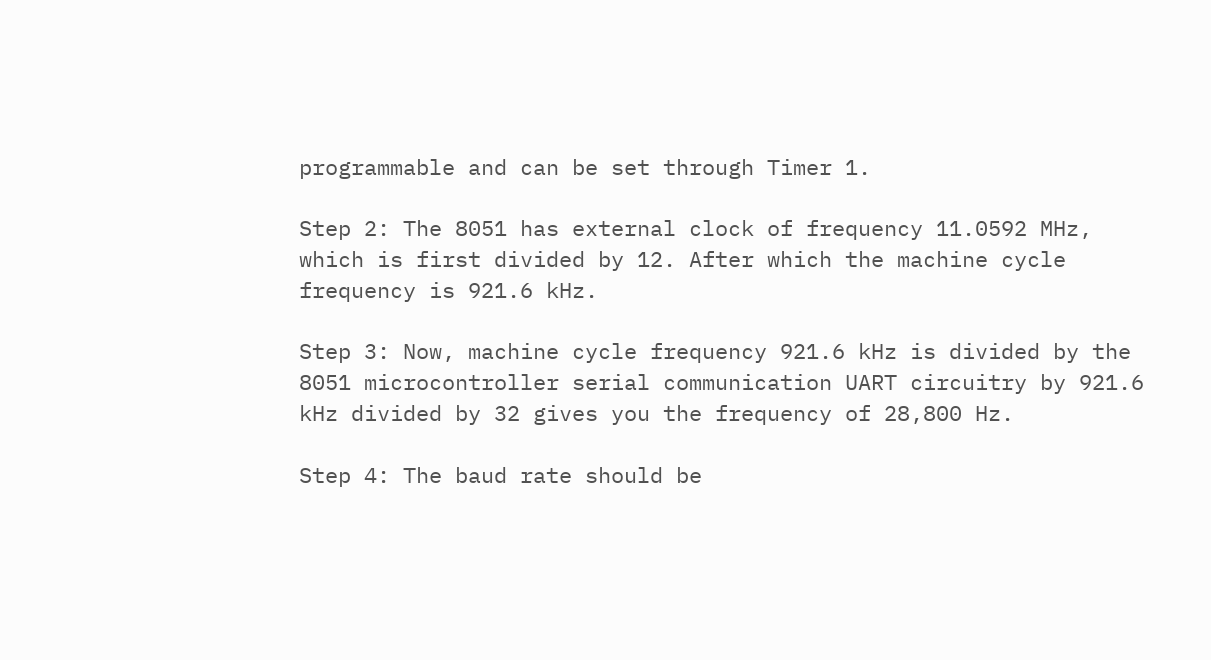programmable and can be set through Timer 1.

Step 2: The 8051 has external clock of frequency 11.0592 MHz, which is first divided by 12. After which the machine cycle frequency is 921.6 kHz.

Step 3: Now, machine cycle frequency 921.6 kHz is divided by the 8051 microcontroller serial communication UART circuitry by 921.6 kHz divided by 32 gives you the frequency of 28,800 Hz.

Step 4: The baud rate should be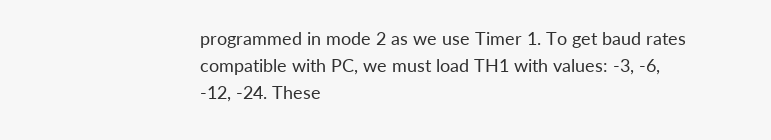programmed in mode 2 as we use Timer 1. To get baud rates compatible with PC, we must load TH1 with values: -3, -6, -12, -24. These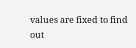values are fixed to find out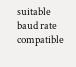suitable baud rate compatible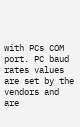with PCs COM port. PC baud rates values are set by the vendors and are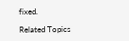fixed.

Related Topics